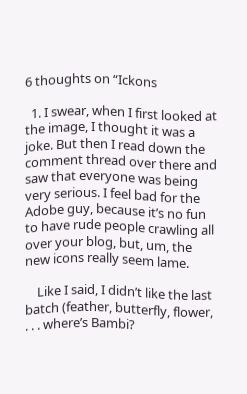6 thoughts on “Ickons

  1. I swear, when I first looked at the image, I thought it was a joke. But then I read down the comment thread over there and saw that everyone was being very serious. I feel bad for the Adobe guy, because it’s no fun to have rude people crawling all over your blog, but, um, the new icons really seem lame.

    Like I said, I didn’t like the last batch (feather, butterfly, flower, . . . where’s Bambi?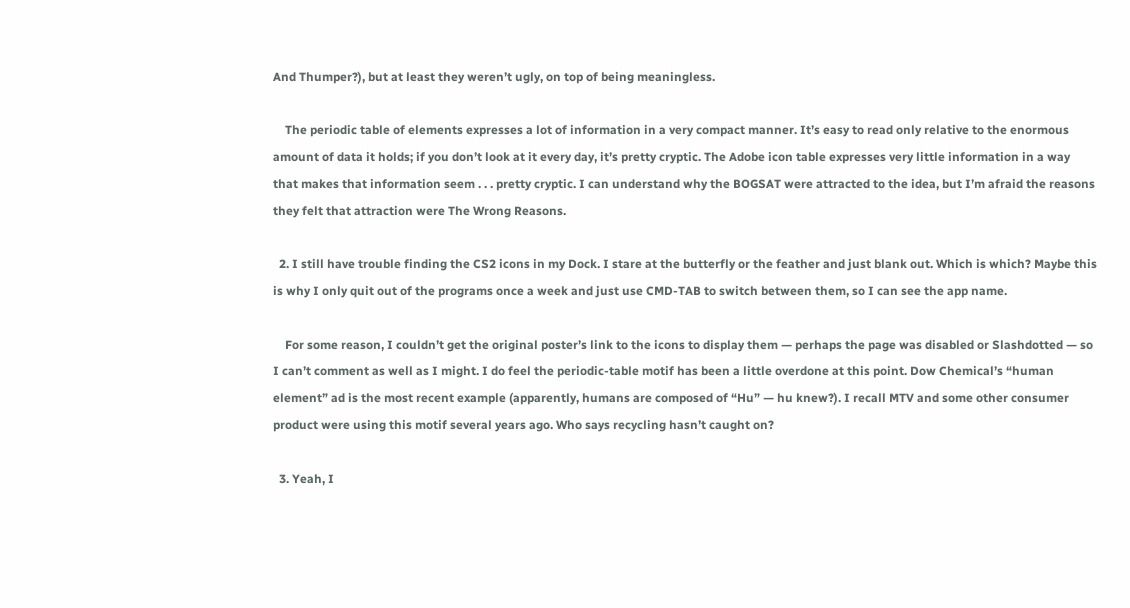And Thumper?), but at least they weren’t ugly, on top of being meaningless.

    The periodic table of elements expresses a lot of information in a very compact manner. It’s easy to read only relative to the enormous amount of data it holds; if you don’t look at it every day, it’s pretty cryptic. The Adobe icon table expresses very little information in a way that makes that information seem . . . pretty cryptic. I can understand why the BOGSAT were attracted to the idea, but I’m afraid the reasons they felt that attraction were The Wrong Reasons.

  2. I still have trouble finding the CS2 icons in my Dock. I stare at the butterfly or the feather and just blank out. Which is which? Maybe this is why I only quit out of the programs once a week and just use CMD-TAB to switch between them, so I can see the app name.

    For some reason, I couldn’t get the original poster’s link to the icons to display them — perhaps the page was disabled or Slashdotted — so I can’t comment as well as I might. I do feel the periodic-table motif has been a little overdone at this point. Dow Chemical’s “human element” ad is the most recent example (apparently, humans are composed of “Hu” — hu knew?). I recall MTV and some other consumer product were using this motif several years ago. Who says recycling hasn’t caught on?

  3. Yeah, I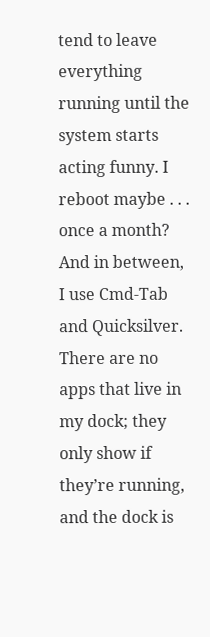tend to leave everything running until the system starts acting funny. I reboot maybe . . . once a month? And in between, I use Cmd-Tab and Quicksilver. There are no apps that live in my dock; they only show if they’re running, and the dock is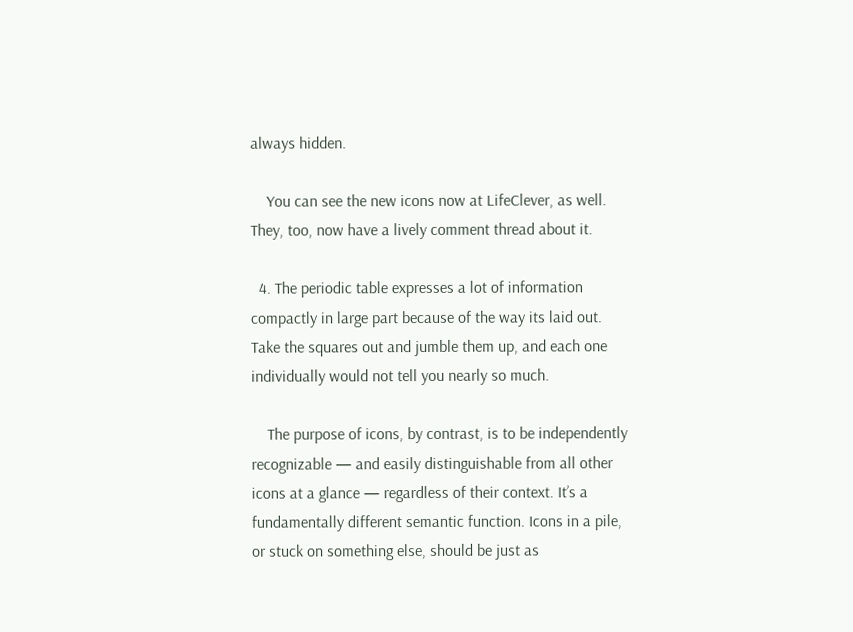always hidden.

    You can see the new icons now at LifeClever, as well. They, too, now have a lively comment thread about it.

  4. The periodic table expresses a lot of information compactly in large part because of the way its laid out. Take the squares out and jumble them up, and each one individually would not tell you nearly so much.

    The purpose of icons, by contrast, is to be independently recognizable — and easily distinguishable from all other icons at a glance — regardless of their context. It’s a fundamentally different semantic function. Icons in a pile, or stuck on something else, should be just as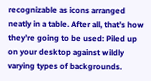recognizable as icons arranged neatly in a table. After all, that’s how they’re going to be used: Piled up on your desktop against wildly varying types of backgrounds.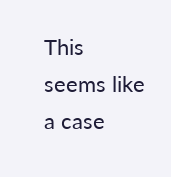This seems like a case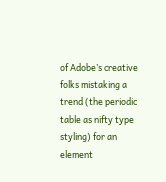of Adobe’s creative folks mistaking a trend (the periodic table as nifty type styling) for an element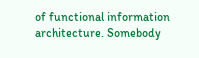of functional information architecture. Somebody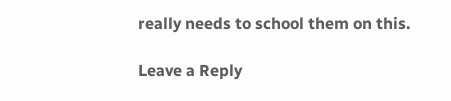really needs to school them on this.

Leave a Reply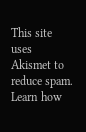This site uses Akismet to reduce spam. Learn how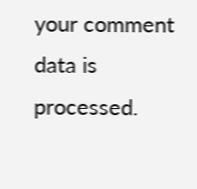your comment data is processed.